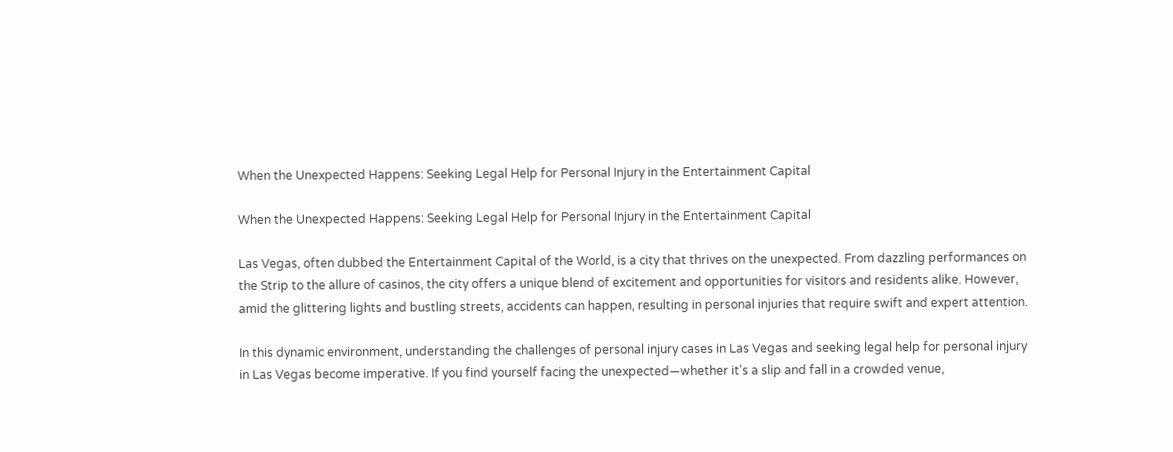When the Unexpected Happens: Seeking Legal Help for Personal Injury in the Entertainment Capital

When the Unexpected Happens: Seeking Legal Help for Personal Injury in the Entertainment Capital

Las Vegas, often dubbed the Entertainment Capital of the World, is a city that thrives on the unexpected. From dazzling performances on the Strip to the allure of casinos, the city offers a unique blend of excitement and opportunities for visitors and residents alike. However, amid the glittering lights and bustling streets, accidents can happen, resulting in personal injuries that require swift and expert attention.

In this dynamic environment, understanding the challenges of personal injury cases in Las Vegas and seeking legal help for personal injury in Las Vegas become imperative. If you find yourself facing the unexpected—whether it's a slip and fall in a crowded venue,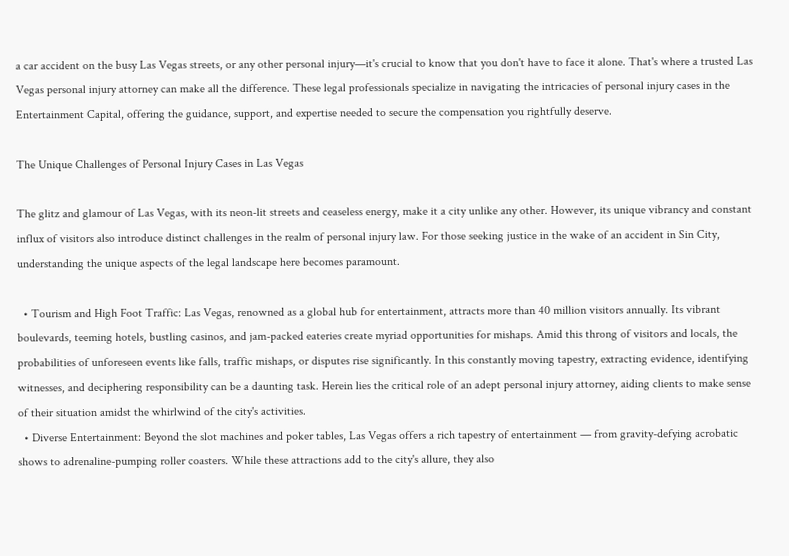a car accident on the busy Las Vegas streets, or any other personal injury—it's crucial to know that you don't have to face it alone. That's where a trusted Las Vegas personal injury attorney can make all the difference. These legal professionals specialize in navigating the intricacies of personal injury cases in the Entertainment Capital, offering the guidance, support, and expertise needed to secure the compensation you rightfully deserve.

The Unique Challenges of Personal Injury Cases in Las Vegas

The glitz and glamour of Las Vegas, with its neon-lit streets and ceaseless energy, make it a city unlike any other. However, its unique vibrancy and constant influx of visitors also introduce distinct challenges in the realm of personal injury law. For those seeking justice in the wake of an accident in Sin City, understanding the unique aspects of the legal landscape here becomes paramount.

  • Tourism and High Foot Traffic: Las Vegas, renowned as a global hub for entertainment, attracts more than 40 million visitors annually. Its vibrant boulevards, teeming hotels, bustling casinos, and jam-packed eateries create myriad opportunities for mishaps. Amid this throng of visitors and locals, the probabilities of unforeseen events like falls, traffic mishaps, or disputes rise significantly. In this constantly moving tapestry, extracting evidence, identifying witnesses, and deciphering responsibility can be a daunting task. Herein lies the critical role of an adept personal injury attorney, aiding clients to make sense of their situation amidst the whirlwind of the city's activities.
  • Diverse Entertainment: Beyond the slot machines and poker tables, Las Vegas offers a rich tapestry of entertainment — from gravity-defying acrobatic shows to adrenaline-pumping roller coasters. While these attractions add to the city's allure, they also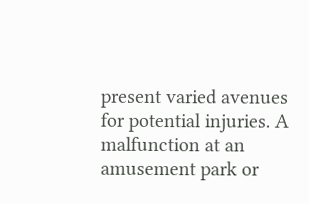present varied avenues for potential injuries. A malfunction at an amusement park or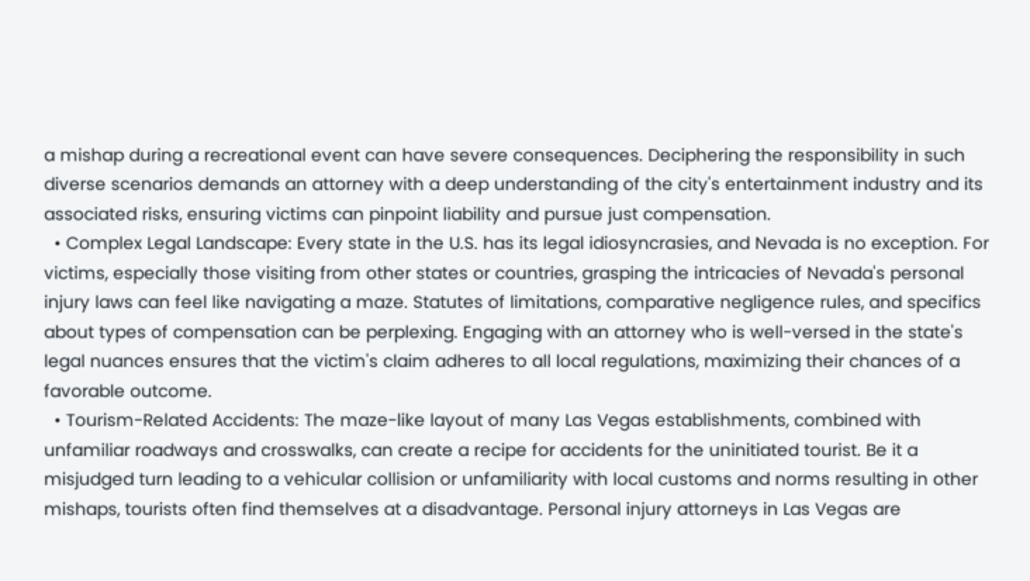a mishap during a recreational event can have severe consequences. Deciphering the responsibility in such diverse scenarios demands an attorney with a deep understanding of the city's entertainment industry and its associated risks, ensuring victims can pinpoint liability and pursue just compensation.
  • Complex Legal Landscape: Every state in the U.S. has its legal idiosyncrasies, and Nevada is no exception. For victims, especially those visiting from other states or countries, grasping the intricacies of Nevada's personal injury laws can feel like navigating a maze. Statutes of limitations, comparative negligence rules, and specifics about types of compensation can be perplexing. Engaging with an attorney who is well-versed in the state's legal nuances ensures that the victim's claim adheres to all local regulations, maximizing their chances of a favorable outcome.
  • Tourism-Related Accidents: The maze-like layout of many Las Vegas establishments, combined with unfamiliar roadways and crosswalks, can create a recipe for accidents for the uninitiated tourist. Be it a misjudged turn leading to a vehicular collision or unfamiliarity with local customs and norms resulting in other mishaps, tourists often find themselves at a disadvantage. Personal injury attorneys in Las Vegas are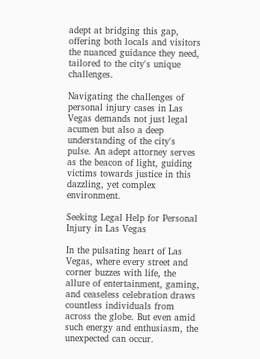adept at bridging this gap, offering both locals and visitors the nuanced guidance they need, tailored to the city's unique challenges.

Navigating the challenges of personal injury cases in Las Vegas demands not just legal acumen but also a deep understanding of the city's pulse. An adept attorney serves as the beacon of light, guiding victims towards justice in this dazzling, yet complex environment.

Seeking Legal Help for Personal Injury in Las Vegas

In the pulsating heart of Las Vegas, where every street and corner buzzes with life, the allure of entertainment, gaming, and ceaseless celebration draws countless individuals from across the globe. But even amid such energy and enthusiasm, the unexpected can occur.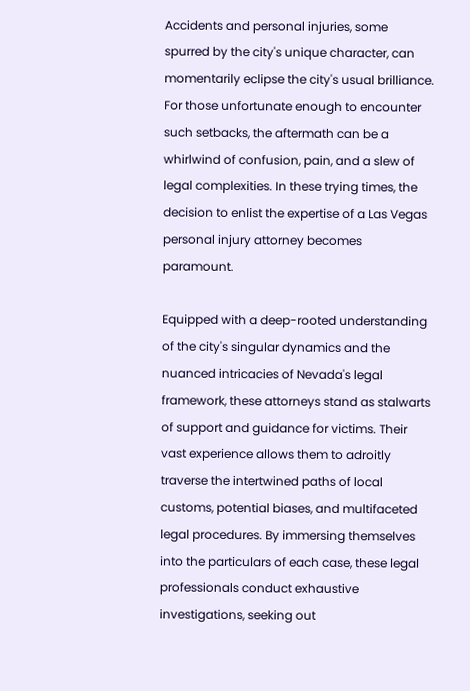Accidents and personal injuries, some spurred by the city's unique character, can momentarily eclipse the city's usual brilliance. For those unfortunate enough to encounter such setbacks, the aftermath can be a whirlwind of confusion, pain, and a slew of legal complexities. In these trying times, the decision to enlist the expertise of a Las Vegas personal injury attorney becomes paramount.

Equipped with a deep-rooted understanding of the city's singular dynamics and the nuanced intricacies of Nevada's legal framework, these attorneys stand as stalwarts of support and guidance for victims. Their vast experience allows them to adroitly traverse the intertwined paths of local customs, potential biases, and multifaceted legal procedures. By immersing themselves into the particulars of each case, these legal professionals conduct exhaustive investigations, seeking out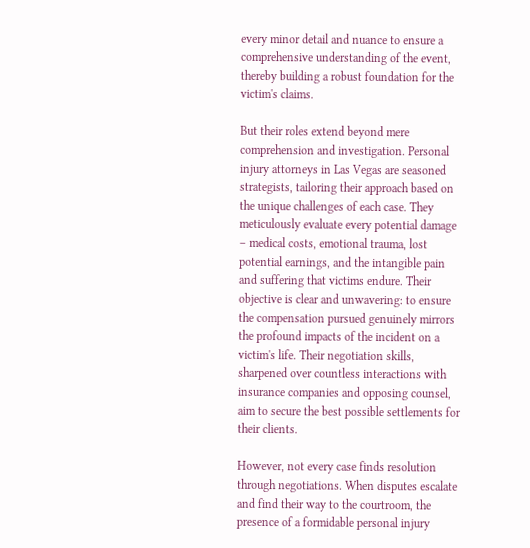every minor detail and nuance to ensure a comprehensive understanding of the event, thereby building a robust foundation for the victim's claims.

But their roles extend beyond mere comprehension and investigation. Personal injury attorneys in Las Vegas are seasoned strategists, tailoring their approach based on the unique challenges of each case. They meticulously evaluate every potential damage – medical costs, emotional trauma, lost potential earnings, and the intangible pain and suffering that victims endure. Their objective is clear and unwavering: to ensure the compensation pursued genuinely mirrors the profound impacts of the incident on a victim's life. Their negotiation skills, sharpened over countless interactions with insurance companies and opposing counsel, aim to secure the best possible settlements for their clients.

However, not every case finds resolution through negotiations. When disputes escalate and find their way to the courtroom, the presence of a formidable personal injury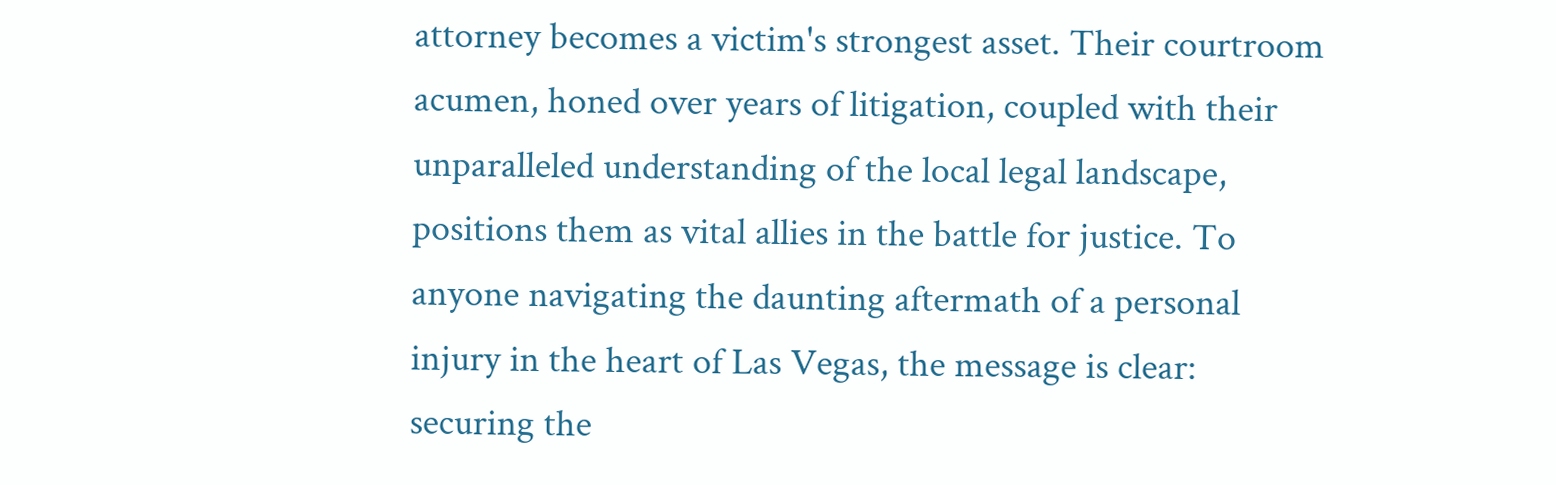attorney becomes a victim's strongest asset. Their courtroom acumen, honed over years of litigation, coupled with their unparalleled understanding of the local legal landscape, positions them as vital allies in the battle for justice. To anyone navigating the daunting aftermath of a personal injury in the heart of Las Vegas, the message is clear: securing the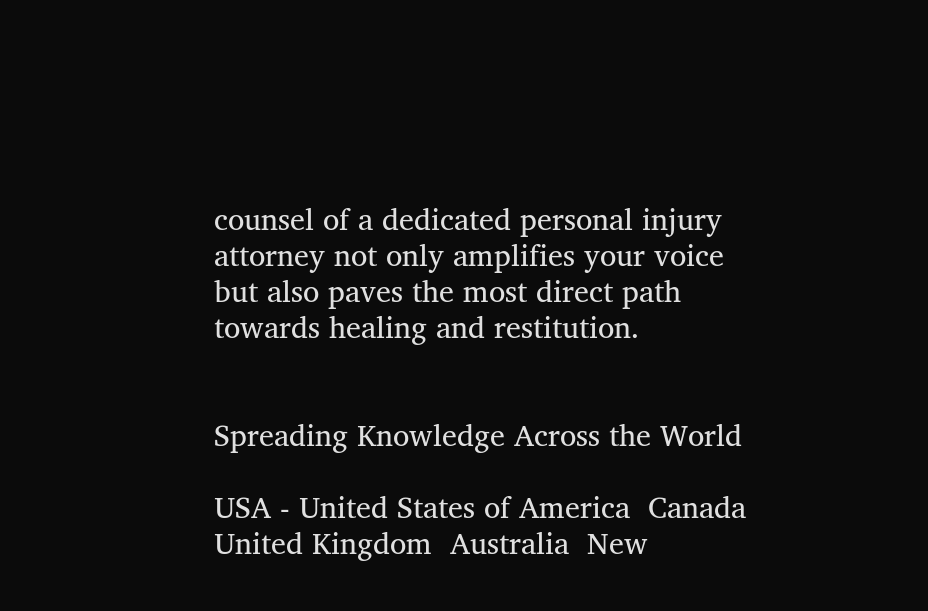counsel of a dedicated personal injury attorney not only amplifies your voice but also paves the most direct path towards healing and restitution.


Spreading Knowledge Across the World

USA - United States of America  Canada  United Kingdom  Australia  New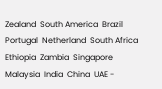Zealand  South America  Brazil  Portugal  Netherland  South Africa  Ethiopia  Zambia  Singapore  Malaysia  India  China  UAE -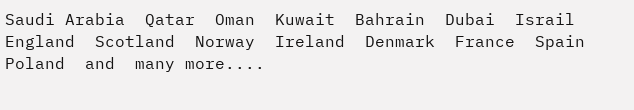Saudi Arabia  Qatar  Oman  Kuwait  Bahrain  Dubai  Israil  England  Scotland  Norway  Ireland  Denmark  France  Spain  Poland  and  many more....